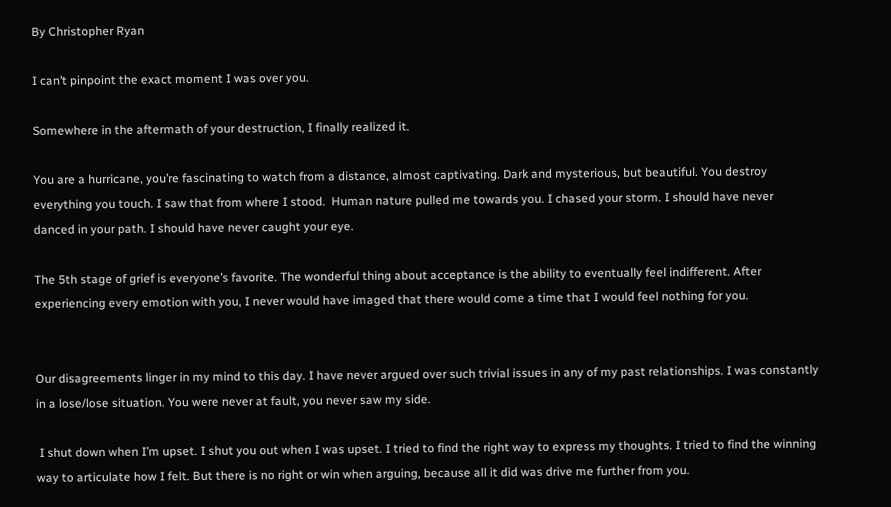By Christopher Ryan

I can’t pinpoint the exact moment I was over you.

Somewhere in the aftermath of your destruction, I finally realized it.

You are a hurricane, you’re fascinating to watch from a distance, almost captivating. Dark and mysterious, but beautiful. You destroy everything you touch. I saw that from where I stood.  Human nature pulled me towards you. I chased your storm. I should have never danced in your path. I should have never caught your eye.

The 5th stage of grief is everyone’s favorite. The wonderful thing about acceptance is the ability to eventually feel indifferent. After experiencing every emotion with you, I never would have imaged that there would come a time that I would feel nothing for you.


Our disagreements linger in my mind to this day. I have never argued over such trivial issues in any of my past relationships. I was constantly in a lose/lose situation. You were never at fault, you never saw my side.

 I shut down when I’m upset. I shut you out when I was upset. I tried to find the right way to express my thoughts. I tried to find the winning way to articulate how I felt. But there is no right or win when arguing, because all it did was drive me further from you.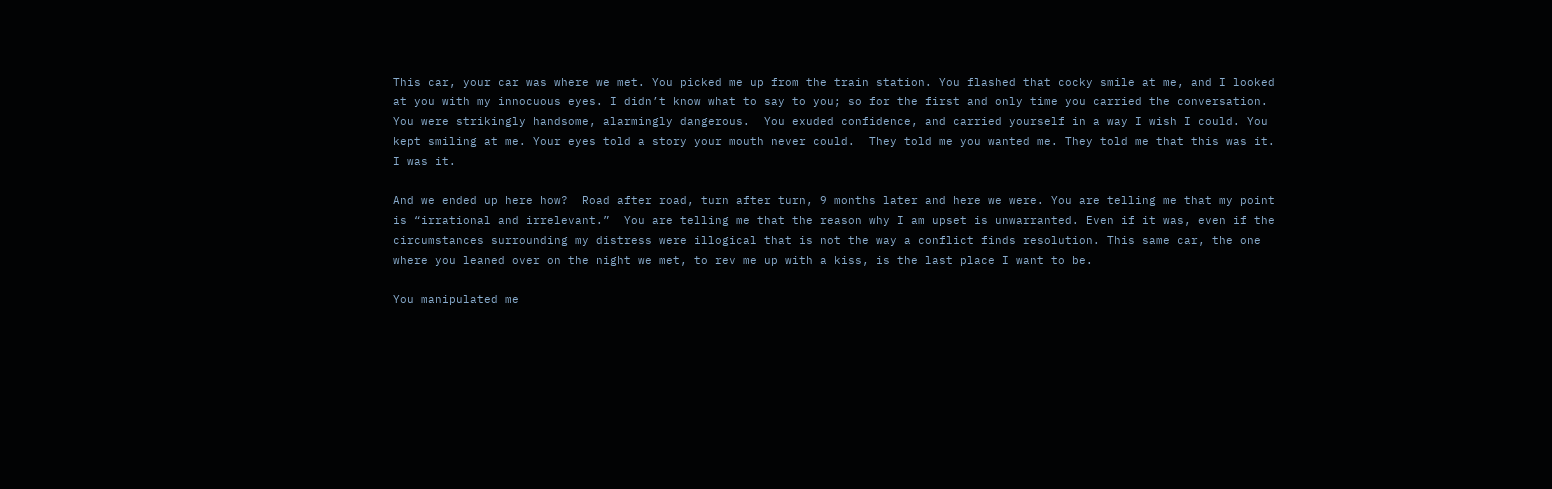This car, your car was where we met. You picked me up from the train station. You flashed that cocky smile at me, and I looked at you with my innocuous eyes. I didn’t know what to say to you; so for the first and only time you carried the conversation. You were strikingly handsome, alarmingly dangerous.  You exuded confidence, and carried yourself in a way I wish I could. You kept smiling at me. Your eyes told a story your mouth never could.  They told me you wanted me. They told me that this was it. I was it.

And we ended up here how?  Road after road, turn after turn, 9 months later and here we were. You are telling me that my point is “irrational and irrelevant.”  You are telling me that the reason why I am upset is unwarranted. Even if it was, even if the circumstances surrounding my distress were illogical that is not the way a conflict finds resolution. This same car, the one where you leaned over on the night we met, to rev me up with a kiss, is the last place I want to be.

You manipulated me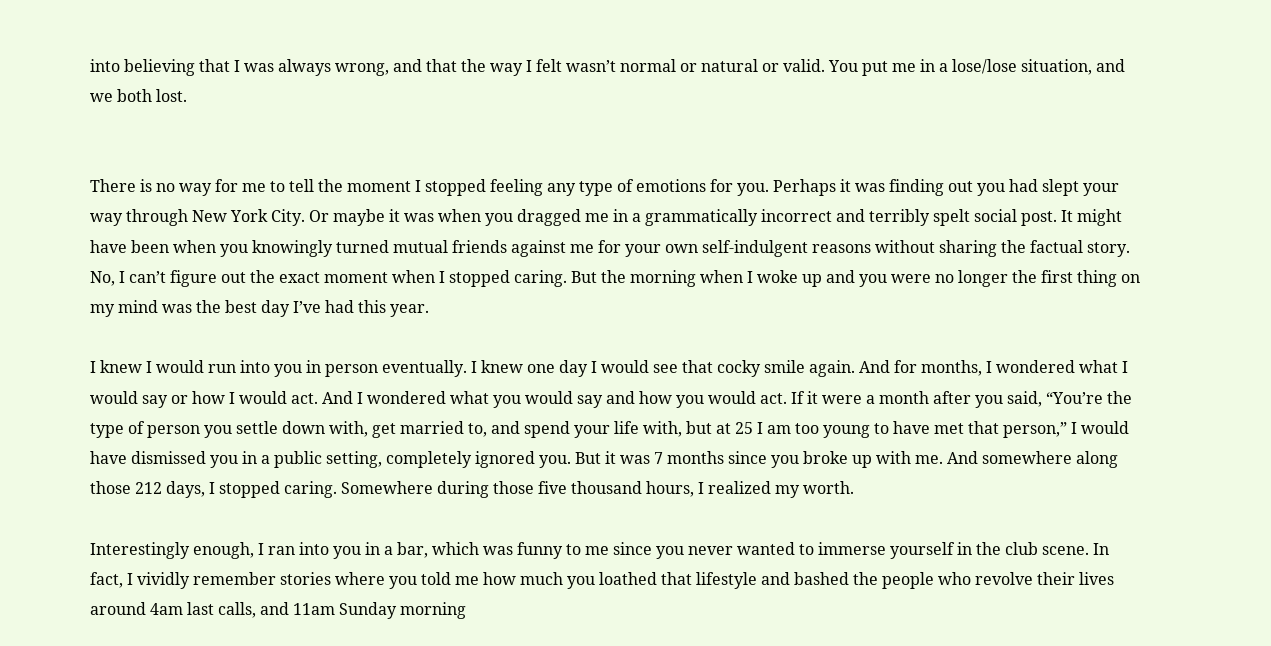into believing that I was always wrong, and that the way I felt wasn’t normal or natural or valid. You put me in a lose/lose situation, and we both lost.


There is no way for me to tell the moment I stopped feeling any type of emotions for you. Perhaps it was finding out you had slept your way through New York City. Or maybe it was when you dragged me in a grammatically incorrect and terribly spelt social post. It might have been when you knowingly turned mutual friends against me for your own self-indulgent reasons without sharing the factual story.  No, I can’t figure out the exact moment when I stopped caring. But the morning when I woke up and you were no longer the first thing on my mind was the best day I’ve had this year.

I knew I would run into you in person eventually. I knew one day I would see that cocky smile again. And for months, I wondered what I would say or how I would act. And I wondered what you would say and how you would act. If it were a month after you said, “You’re the type of person you settle down with, get married to, and spend your life with, but at 25 I am too young to have met that person,” I would have dismissed you in a public setting, completely ignored you. But it was 7 months since you broke up with me. And somewhere along those 212 days, I stopped caring. Somewhere during those five thousand hours, I realized my worth.

Interestingly enough, I ran into you in a bar, which was funny to me since you never wanted to immerse yourself in the club scene. In fact, I vividly remember stories where you told me how much you loathed that lifestyle and bashed the people who revolve their lives around 4am last calls, and 11am Sunday morning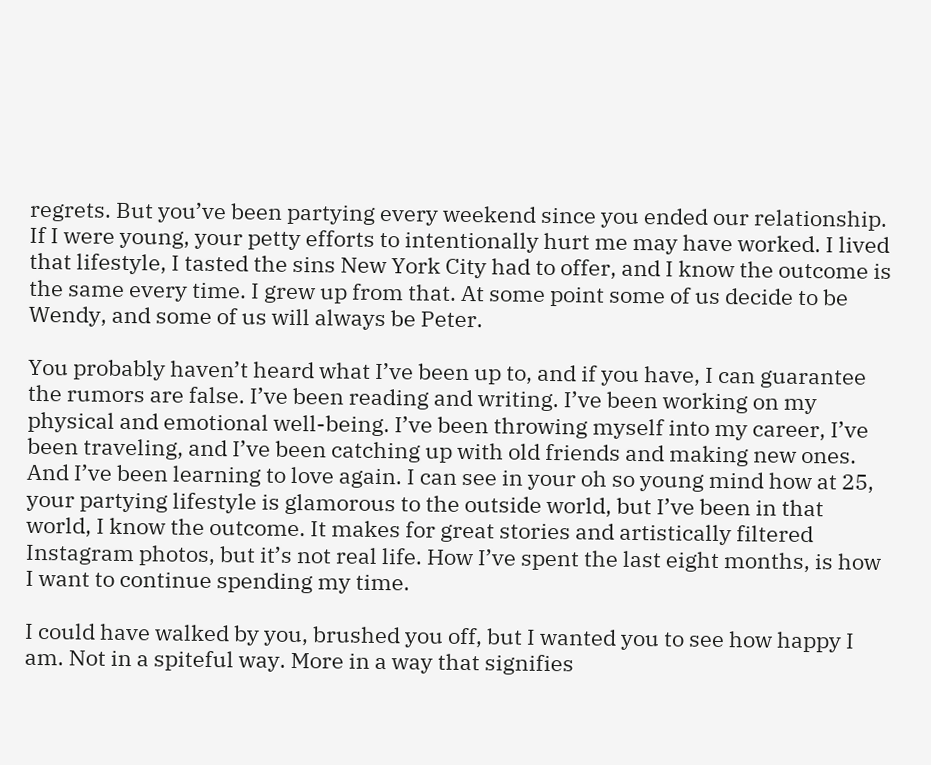regrets. But you’ve been partying every weekend since you ended our relationship. If I were young, your petty efforts to intentionally hurt me may have worked. I lived that lifestyle, I tasted the sins New York City had to offer, and I know the outcome is the same every time. I grew up from that. At some point some of us decide to be Wendy, and some of us will always be Peter.

You probably haven’t heard what I’ve been up to, and if you have, I can guarantee the rumors are false. I’ve been reading and writing. I’ve been working on my physical and emotional well-being. I’ve been throwing myself into my career, I’ve been traveling, and I’ve been catching up with old friends and making new ones. And I’ve been learning to love again. I can see in your oh so young mind how at 25, your partying lifestyle is glamorous to the outside world, but I’ve been in that world, I know the outcome. It makes for great stories and artistically filtered Instagram photos, but it’s not real life. How I’ve spent the last eight months, is how I want to continue spending my time.

I could have walked by you, brushed you off, but I wanted you to see how happy I am. Not in a spiteful way. More in a way that signifies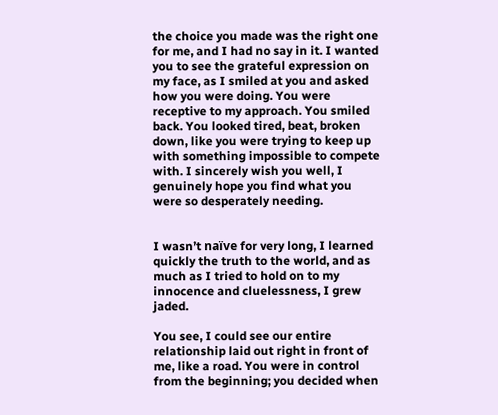the choice you made was the right one for me, and I had no say in it. I wanted you to see the grateful expression on my face, as I smiled at you and asked how you were doing. You were receptive to my approach. You smiled back. You looked tired, beat, broken down, like you were trying to keep up with something impossible to compete with. I sincerely wish you well, I genuinely hope you find what you were so desperately needing.


I wasn’t naïve for very long, I learned quickly the truth to the world, and as much as I tried to hold on to my innocence and cluelessness, I grew jaded.

You see, I could see our entire relationship laid out right in front of me, like a road. You were in control from the beginning; you decided when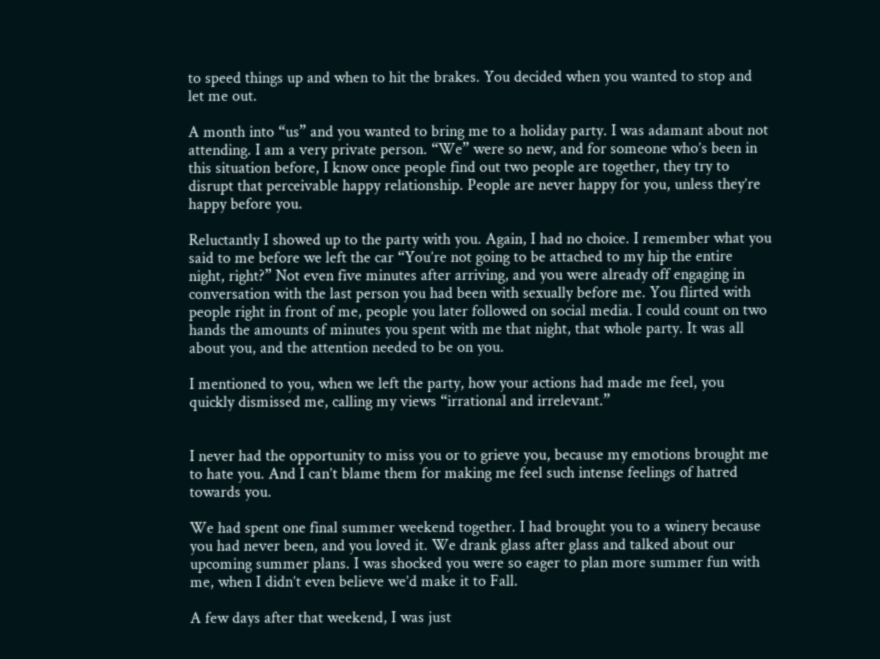to speed things up and when to hit the brakes. You decided when you wanted to stop and let me out.

A month into “us” and you wanted to bring me to a holiday party. I was adamant about not attending. I am a very private person. “We” were so new, and for someone who’s been in this situation before, I know once people find out two people are together, they try to disrupt that perceivable happy relationship. People are never happy for you, unless they’re happy before you.

Reluctantly I showed up to the party with you. Again, I had no choice. I remember what you said to me before we left the car “You’re not going to be attached to my hip the entire night, right?” Not even five minutes after arriving, and you were already off engaging in conversation with the last person you had been with sexually before me. You flirted with people right in front of me, people you later followed on social media. I could count on two hands the amounts of minutes you spent with me that night, that whole party. It was all about you, and the attention needed to be on you.

I mentioned to you, when we left the party, how your actions had made me feel, you quickly dismissed me, calling my views “irrational and irrelevant.”


I never had the opportunity to miss you or to grieve you, because my emotions brought me to hate you. And I can’t blame them for making me feel such intense feelings of hatred towards you.

We had spent one final summer weekend together. I had brought you to a winery because you had never been, and you loved it. We drank glass after glass and talked about our upcoming summer plans. I was shocked you were so eager to plan more summer fun with me, when I didn’t even believe we’d make it to Fall.

A few days after that weekend, I was just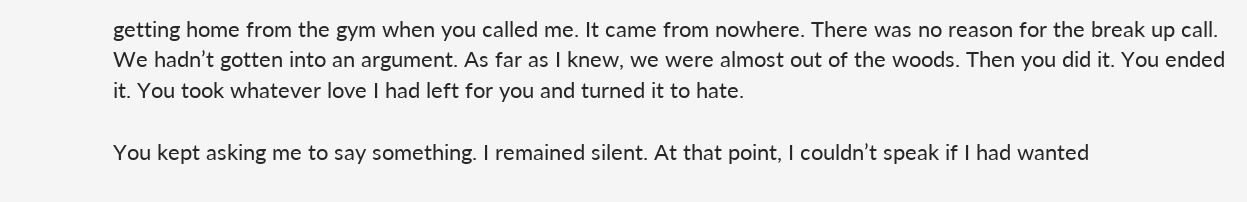getting home from the gym when you called me. It came from nowhere. There was no reason for the break up call. We hadn’t gotten into an argument. As far as I knew, we were almost out of the woods. Then you did it. You ended it. You took whatever love I had left for you and turned it to hate.

You kept asking me to say something. I remained silent. At that point, I couldn’t speak if I had wanted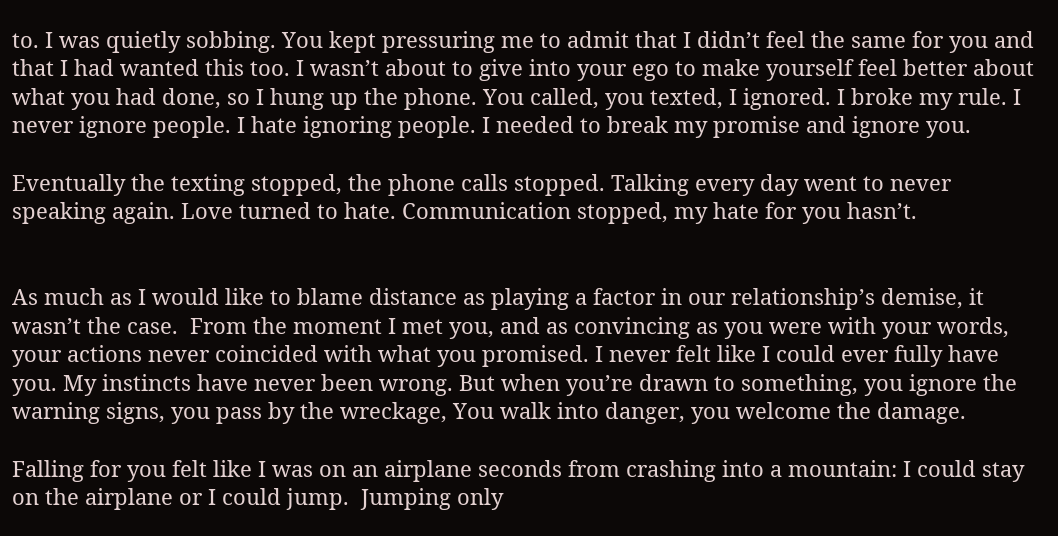to. I was quietly sobbing. You kept pressuring me to admit that I didn’t feel the same for you and that I had wanted this too. I wasn’t about to give into your ego to make yourself feel better about what you had done, so I hung up the phone. You called, you texted, I ignored. I broke my rule. I never ignore people. I hate ignoring people. I needed to break my promise and ignore you.

Eventually the texting stopped, the phone calls stopped. Talking every day went to never speaking again. Love turned to hate. Communication stopped, my hate for you hasn’t.


As much as I would like to blame distance as playing a factor in our relationship’s demise, it wasn’t the case.  From the moment I met you, and as convincing as you were with your words, your actions never coincided with what you promised. I never felt like I could ever fully have you. My instincts have never been wrong. But when you’re drawn to something, you ignore the warning signs, you pass by the wreckage, You walk into danger, you welcome the damage.

Falling for you felt like I was on an airplane seconds from crashing into a mountain: I could stay on the airplane or I could jump.  Jumping only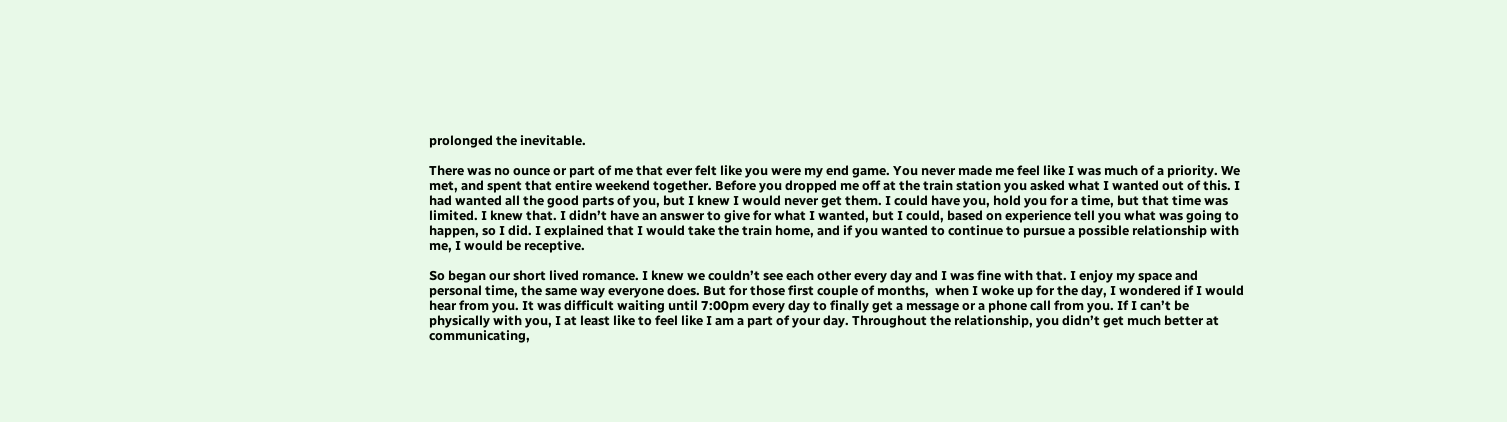prolonged the inevitable.

There was no ounce or part of me that ever felt like you were my end game. You never made me feel like I was much of a priority. We met, and spent that entire weekend together. Before you dropped me off at the train station you asked what I wanted out of this. I had wanted all the good parts of you, but I knew I would never get them. I could have you, hold you for a time, but that time was limited. I knew that. I didn’t have an answer to give for what I wanted, but I could, based on experience tell you what was going to happen, so I did. I explained that I would take the train home, and if you wanted to continue to pursue a possible relationship with me, I would be receptive.

So began our short lived romance. I knew we couldn’t see each other every day and I was fine with that. I enjoy my space and personal time, the same way everyone does. But for those first couple of months,  when I woke up for the day, I wondered if I would hear from you. It was difficult waiting until 7:00pm every day to finally get a message or a phone call from you. If I can’t be physically with you, I at least like to feel like I am a part of your day. Throughout the relationship, you didn’t get much better at communicating,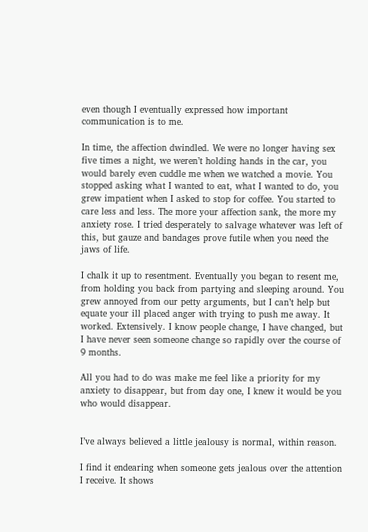even though I eventually expressed how important communication is to me.

In time, the affection dwindled. We were no longer having sex five times a night, we weren’t holding hands in the car, you would barely even cuddle me when we watched a movie. You stopped asking what I wanted to eat, what I wanted to do, you grew impatient when I asked to stop for coffee. You started to care less and less. The more your affection sank, the more my anxiety rose. I tried desperately to salvage whatever was left of this, but gauze and bandages prove futile when you need the jaws of life.

I chalk it up to resentment. Eventually you began to resent me, from holding you back from partying and sleeping around. You grew annoyed from our petty arguments, but I can’t help but equate your ill placed anger with trying to push me away. It worked. Extensively. I know people change, I have changed, but I have never seen someone change so rapidly over the course of 9 months.

All you had to do was make me feel like a priority for my anxiety to disappear, but from day one, I knew it would be you who would disappear.


I’ve always believed a little jealousy is normal, within reason.

I find it endearing when someone gets jealous over the attention I receive. It shows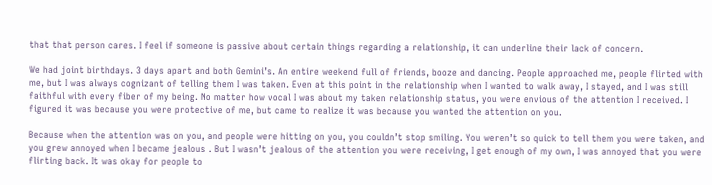that that person cares. I feel if someone is passive about certain things regarding a relationship, it can underline their lack of concern.

We had joint birthdays. 3 days apart and both Gemini’s. An entire weekend full of friends, booze and dancing. People approached me, people flirted with me, but I was always cognizant of telling them I was taken. Even at this point in the relationship when I wanted to walk away, I stayed, and I was still faithful with every fiber of my being. No matter how vocal I was about my taken relationship status, you were envious of the attention I received. I figured it was because you were protective of me, but came to realize it was because you wanted the attention on you.

Because when the attention was on you, and people were hitting on you, you couldn’t stop smiling. You weren’t so quick to tell them you were taken, and you grew annoyed when I became jealous . But I wasn’t jealous of the attention you were receiving, I get enough of my own, I was annoyed that you were flirting back. It was okay for people to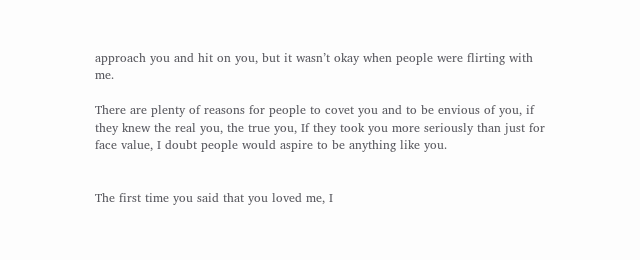approach you and hit on you, but it wasn’t okay when people were flirting with me.

There are plenty of reasons for people to covet you and to be envious of you, if they knew the real you, the true you, If they took you more seriously than just for face value, I doubt people would aspire to be anything like you.


The first time you said that you loved me, I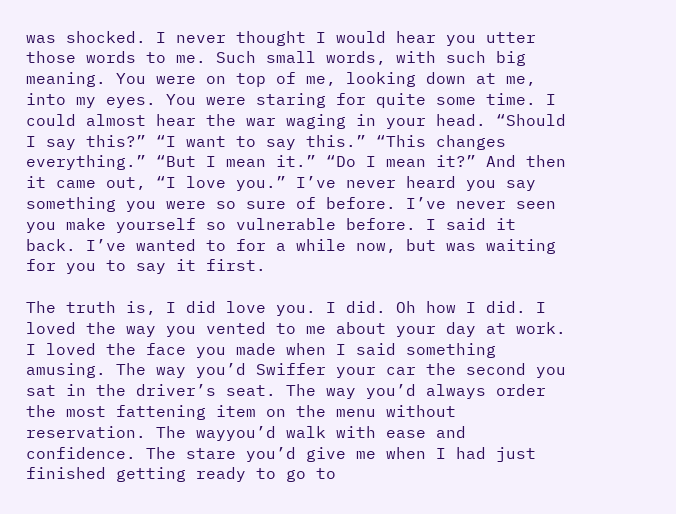was shocked. I never thought I would hear you utter those words to me. Such small words, with such big meaning. You were on top of me, looking down at me, into my eyes. You were staring for quite some time. I could almost hear the war waging in your head. “Should I say this?” “I want to say this.” “This changes everything.” “But I mean it.” “Do I mean it?” And then it came out, “I love you.” I’ve never heard you say something you were so sure of before. I’ve never seen you make yourself so vulnerable before. I said it back. I’ve wanted to for a while now, but was waiting for you to say it first.

The truth is, I did love you. I did. Oh how I did. I loved the way you vented to me about your day at work. I loved the face you made when I said something amusing. The way you’d Swiffer your car the second you sat in the driver’s seat. The way you’d always order the most fattening item on the menu without reservation. The wayyou’d walk with ease and confidence. The stare you’d give me when I had just finished getting ready to go to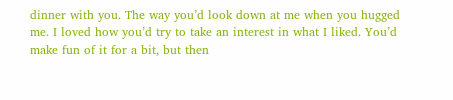dinner with you. The way you’d look down at me when you hugged me. I loved how you’d try to take an interest in what I liked. You’d make fun of it for a bit, but then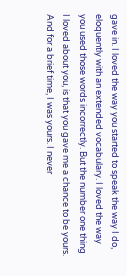gave in. I loved the way you started to speak the way I do, eloquently with an extended vocabulary. I loved the way you used those words incorrectly. But the number one thing I loved about you, is that you gave me a chance to be yours. And for a brief time, I was yours. I never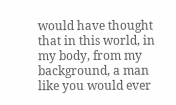would have thought that in this world, in my body, from my background, a man like you would ever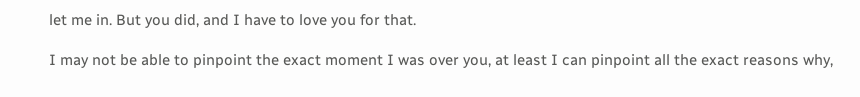let me in. But you did, and I have to love you for that.

I may not be able to pinpoint the exact moment I was over you, at least I can pinpoint all the exact reasons why,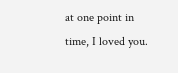at one point in time, I loved you.